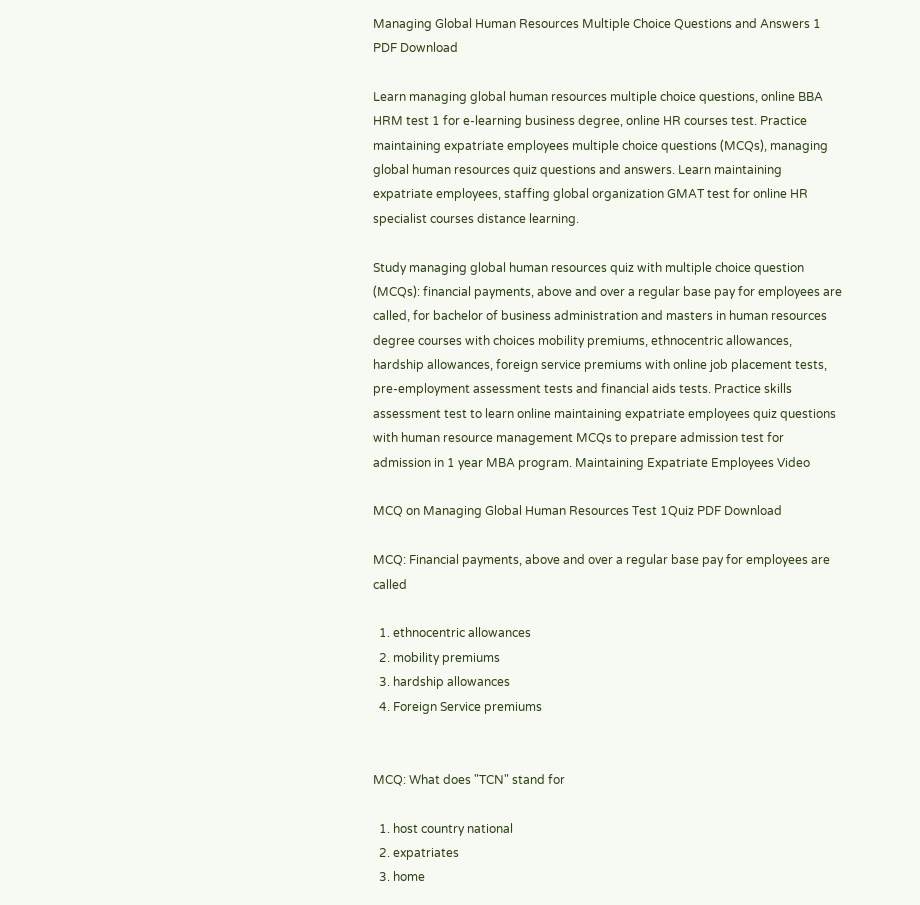Managing Global Human Resources Multiple Choice Questions and Answers 1 PDF Download

Learn managing global human resources multiple choice questions, online BBA HRM test 1 for e-learning business degree, online HR courses test. Practice maintaining expatriate employees multiple choice questions (MCQs), managing global human resources quiz questions and answers. Learn maintaining expatriate employees, staffing global organization GMAT test for online HR specialist courses distance learning.

Study managing global human resources quiz with multiple choice question (MCQs): financial payments, above and over a regular base pay for employees are called, for bachelor of business administration and masters in human resources degree courses with choices mobility premiums, ethnocentric allowances, hardship allowances, foreign service premiums with online job placement tests, pre-employment assessment tests and financial aids tests. Practice skills assessment test to learn online maintaining expatriate employees quiz questions with human resource management MCQs to prepare admission test for admission in 1 year MBA program. Maintaining Expatriate Employees Video

MCQ on Managing Global Human Resources Test 1Quiz PDF Download

MCQ: Financial payments, above and over a regular base pay for employees are called

  1. ethnocentric allowances
  2. mobility premiums
  3. hardship allowances
  4. Foreign Service premiums


MCQ: What does "TCN" stand for

  1. host country national
  2. expatriates
  3. home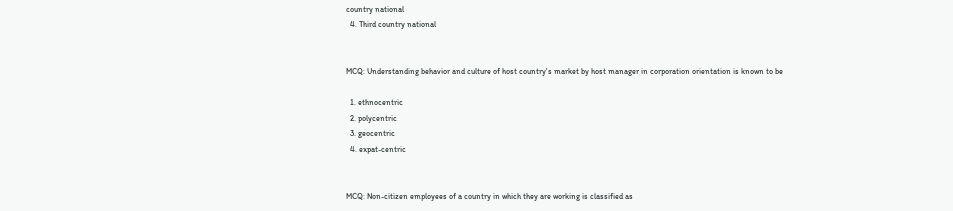country national
  4. Third country national


MCQ: Understanding behavior and culture of host country's market by host manager in corporation orientation is known to be

  1. ethnocentric
  2. polycentric
  3. geocentric
  4. expat-centric


MCQ: Non-citizen employees of a country in which they are working is classified as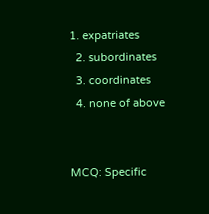1. expatriates
  2. subordinates
  3. coordinates
  4. none of above


MCQ: Specific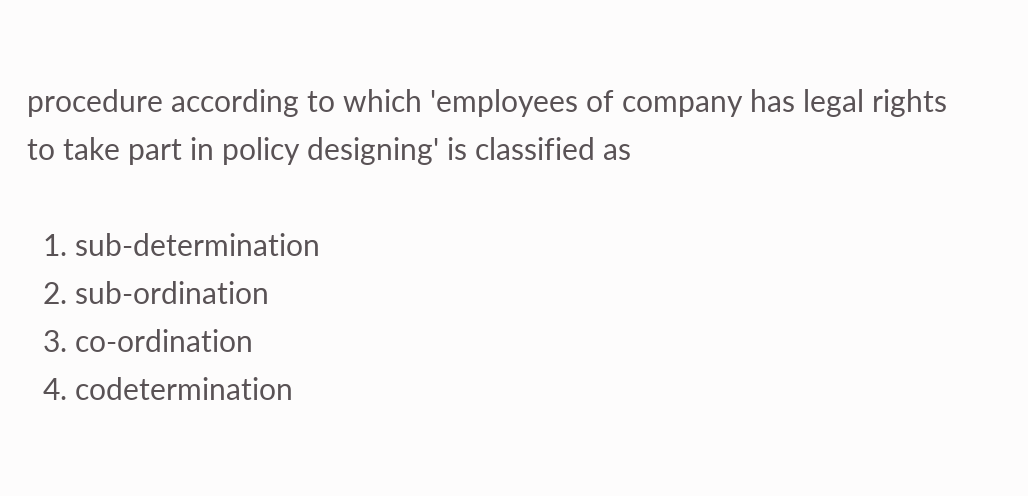procedure according to which 'employees of company has legal rights to take part in policy designing' is classified as

  1. sub-determination
  2. sub-ordination
  3. co-ordination
  4. codetermination